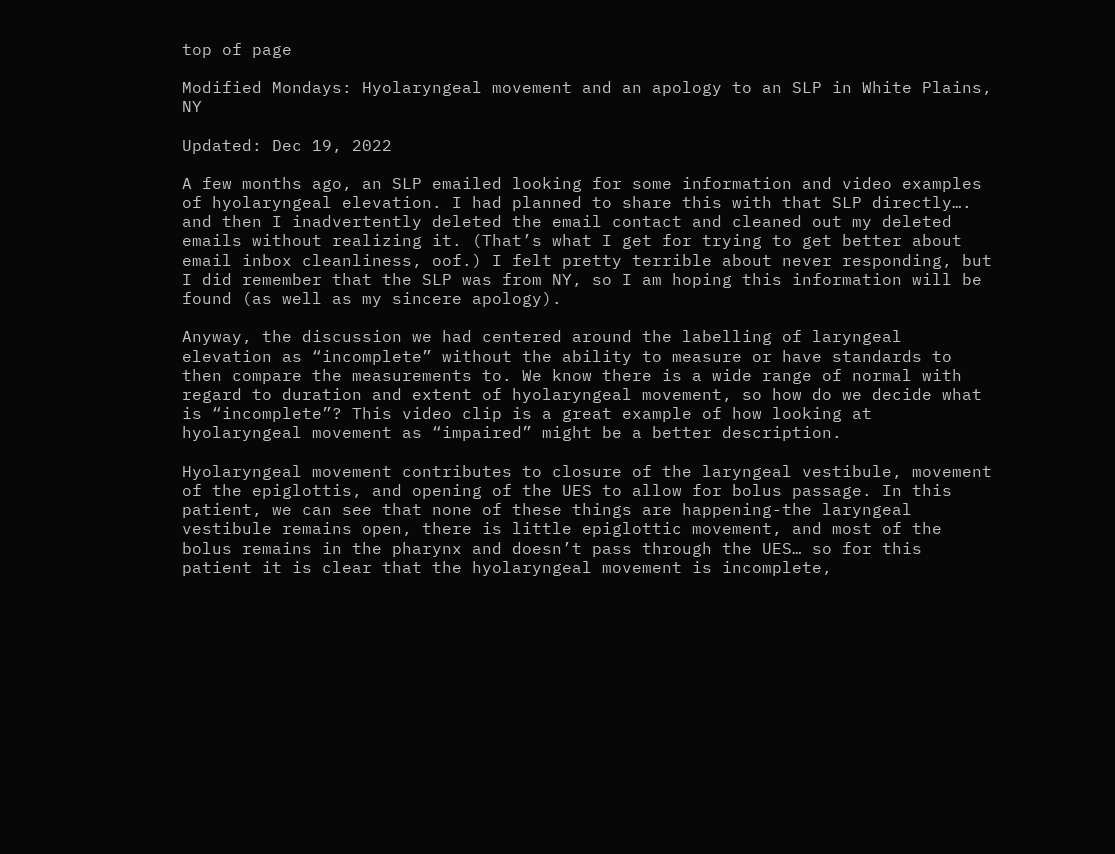top of page

Modified Mondays: Hyolaryngeal movement and an apology to an SLP in White Plains, NY

Updated: Dec 19, 2022

A few months ago, an SLP emailed looking for some information and video examples of hyolaryngeal elevation. I had planned to share this with that SLP directly…. and then I inadvertently deleted the email contact and cleaned out my deleted emails without realizing it. (That’s what I get for trying to get better about email inbox cleanliness, oof.) I felt pretty terrible about never responding, but I did remember that the SLP was from NY, so I am hoping this information will be found (as well as my sincere apology).

Anyway, the discussion we had centered around the labelling of laryngeal elevation as “incomplete” without the ability to measure or have standards to then compare the measurements to. We know there is a wide range of normal with regard to duration and extent of hyolaryngeal movement, so how do we decide what is “incomplete”? This video clip is a great example of how looking at hyolaryngeal movement as “impaired” might be a better description.

Hyolaryngeal movement contributes to closure of the laryngeal vestibule, movement of the epiglottis, and opening of the UES to allow for bolus passage. In this patient, we can see that none of these things are happening-the laryngeal vestibule remains open, there is little epiglottic movement, and most of the bolus remains in the pharynx and doesn’t pass through the UES… so for this patient it is clear that the hyolaryngeal movement is incomplete,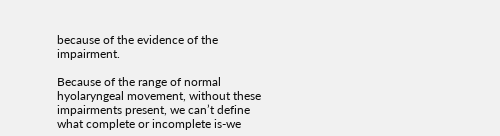because of the evidence of the impairment.

Because of the range of normal hyolaryngeal movement, without these impairments present, we can’t define what complete or incomplete is-we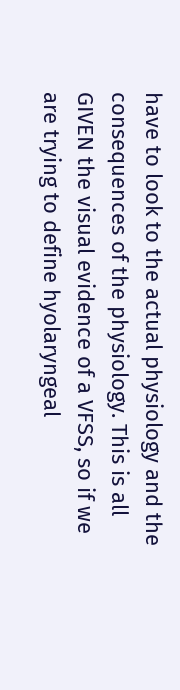have to look to the actual physiology and the consequences of the physiology. This is all GIVEN the visual evidence of a VFSS, so if we are trying to define hyolaryngeal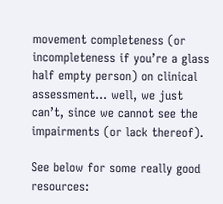movement completeness (or incompleteness if you’re a glass half empty person) on clinical assessment… well, we just can’t, since we cannot see the impairments (or lack thereof).

See below for some really good resources: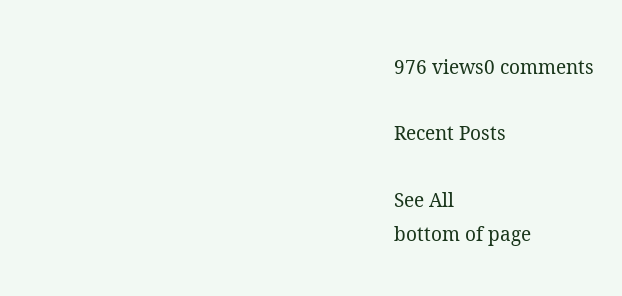976 views0 comments

Recent Posts

See All
bottom of page